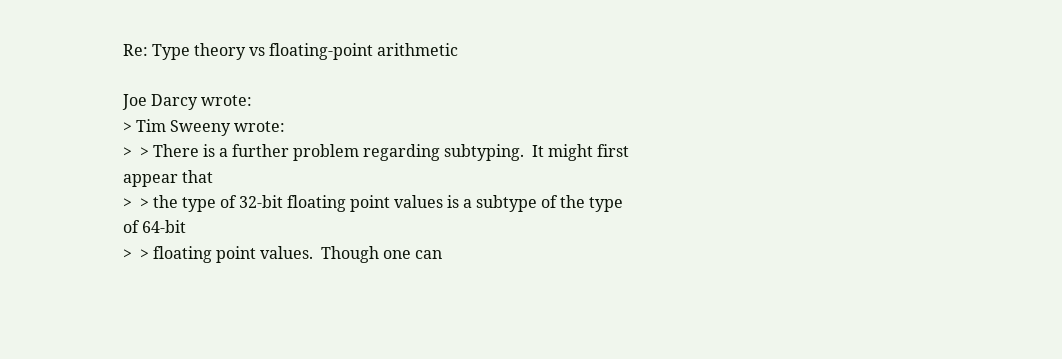Re: Type theory vs floating-point arithmetic

Joe Darcy wrote:
> Tim Sweeny wrote:
>  > There is a further problem regarding subtyping.  It might first appear that
>  > the type of 32-bit floating point values is a subtype of the type of 64-bit
>  > floating point values.  Though one can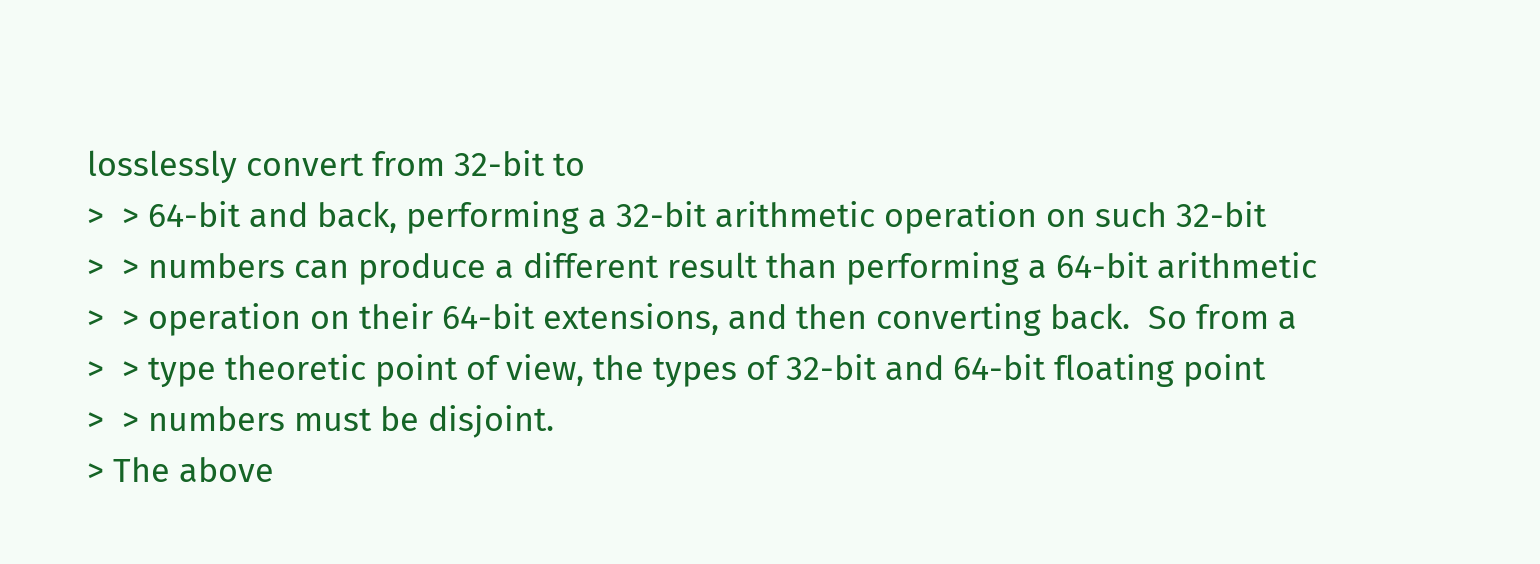losslessly convert from 32-bit to
>  > 64-bit and back, performing a 32-bit arithmetic operation on such 32-bit
>  > numbers can produce a different result than performing a 64-bit arithmetic
>  > operation on their 64-bit extensions, and then converting back.  So from a
>  > type theoretic point of view, the types of 32-bit and 64-bit floating point
>  > numbers must be disjoint.
> The above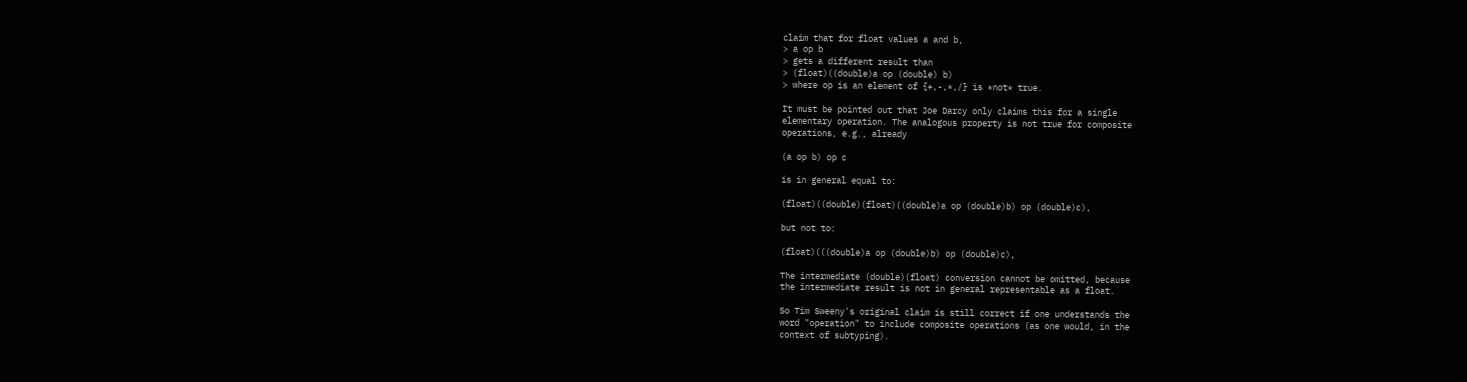claim that for float values a and b,
> a op b
> gets a different result than
> (float)((double)a op (double) b)
> where op is an element of {+,-,*,/} is *not* true.

It must be pointed out that Joe Darcy only claims this for a single
elementary operation. The analogous property is not true for composite
operations, e.g., already

(a op b) op c

is in general equal to:

(float)((double)(float)((double)a op (double)b) op (double)c),

but not to:

(float)(((double)a op (double)b) op (double)c),

The intermediate (double)(float) conversion cannot be omitted, because
the intermediate result is not in general representable as a float.

So Tim Sweeny's original claim is still correct if one understands the
word "operation" to include composite operations (as one would, in the
context of subtyping).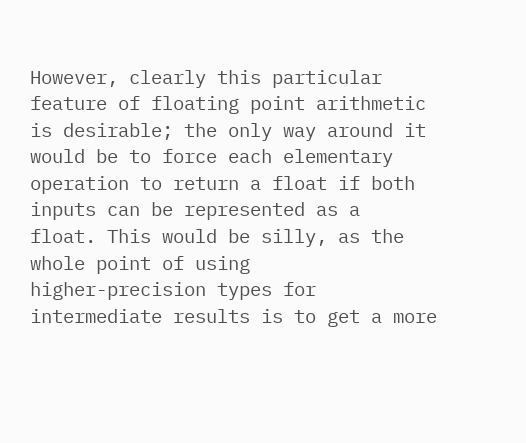However, clearly this particular feature of floating point arithmetic
is desirable; the only way around it would be to force each elementary
operation to return a float if both inputs can be represented as a
float. This would be silly, as the whole point of using
higher-precision types for intermediate results is to get a more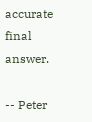accurate final answer.

-- Peter